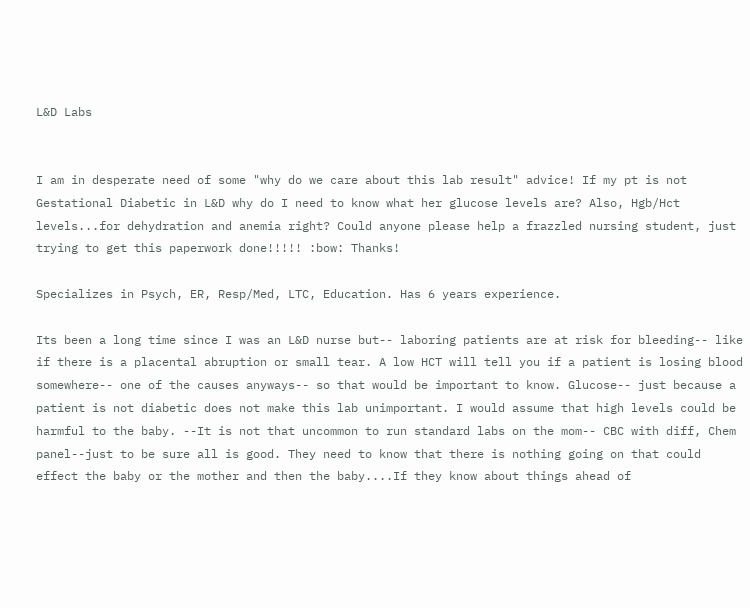L&D Labs


I am in desperate need of some "why do we care about this lab result" advice! If my pt is not Gestational Diabetic in L&D why do I need to know what her glucose levels are? Also, Hgb/Hct levels...for dehydration and anemia right? Could anyone please help a frazzled nursing student, just trying to get this paperwork done!!!!! :bow: Thanks!

Specializes in Psych, ER, Resp/Med, LTC, Education. Has 6 years experience.

Its been a long time since I was an L&D nurse but-- laboring patients are at risk for bleeding-- like if there is a placental abruption or small tear. A low HCT will tell you if a patient is losing blood somewhere-- one of the causes anyways-- so that would be important to know. Glucose-- just because a patient is not diabetic does not make this lab unimportant. I would assume that high levels could be harmful to the baby. --It is not that uncommon to run standard labs on the mom-- CBC with diff, Chem panel--just to be sure all is good. They need to know that there is nothing going on that could effect the baby or the mother and then the baby....If they know about things ahead of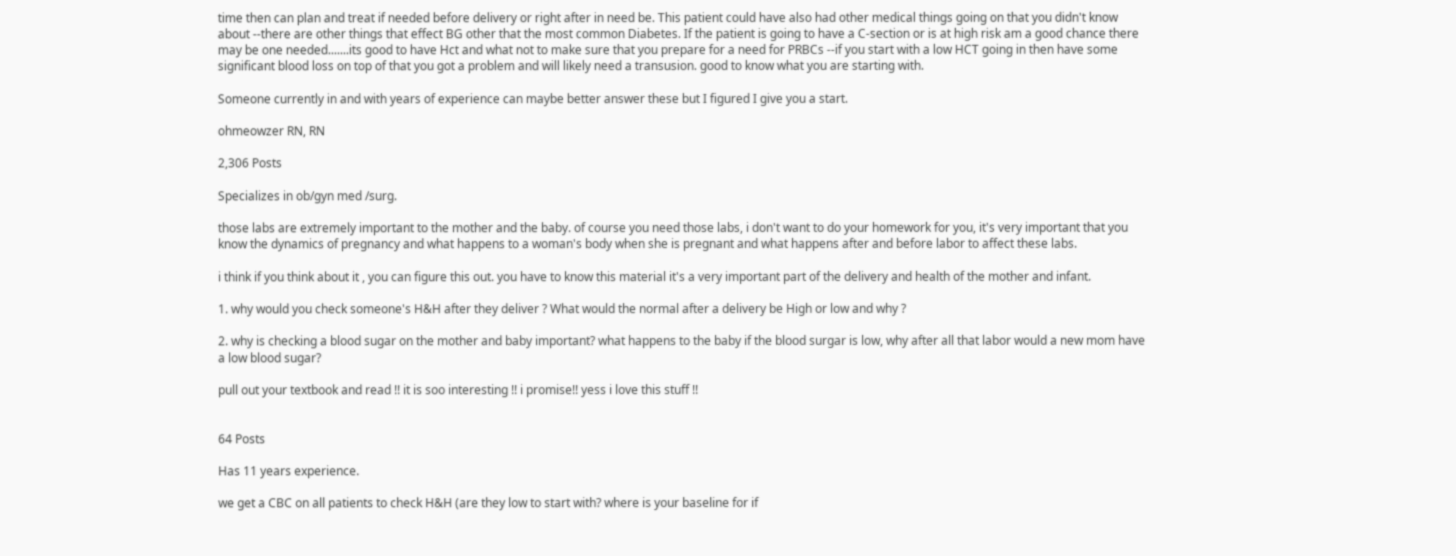time then can plan and treat if needed before delivery or right after in need be. This patient could have also had other medical things going on that you didn't know about --there are other things that effect BG other that the most common Diabetes. If the patient is going to have a C-section or is at high risk am a good chance there may be one needed.......its good to have Hct and what not to make sure that you prepare for a need for PRBCs --if you start with a low HCT going in then have some significant blood loss on top of that you got a problem and will likely need a transusion. good to know what you are starting with.

Someone currently in and with years of experience can maybe better answer these but I figured I give you a start.

ohmeowzer RN, RN

2,306 Posts

Specializes in ob/gyn med /surg.

those labs are extremely important to the mother and the baby. of course you need those labs, i don't want to do your homework for you, it's very important that you know the dynamics of pregnancy and what happens to a woman's body when she is pregnant and what happens after and before labor to affect these labs.

i think if you think about it , you can figure this out. you have to know this material it's a very important part of the delivery and health of the mother and infant.

1. why would you check someone's H&H after they deliver ? What would the normal after a delivery be High or low and why ?

2. why is checking a blood sugar on the mother and baby important? what happens to the baby if the blood surgar is low, why after all that labor would a new mom have a low blood sugar?

pull out your textbook and read !! it is soo interesting !! i promise!! yess i love this stuff !!


64 Posts

Has 11 years experience.

we get a CBC on all patients to check H&H (are they low to start with? where is your baseline for if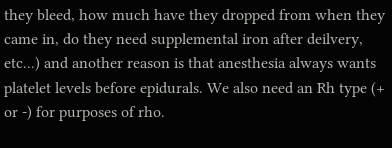they bleed, how much have they dropped from when they came in, do they need supplemental iron after deilvery, etc...) and another reason is that anesthesia always wants platelet levels before epidurals. We also need an Rh type (+ or -) for purposes of rho.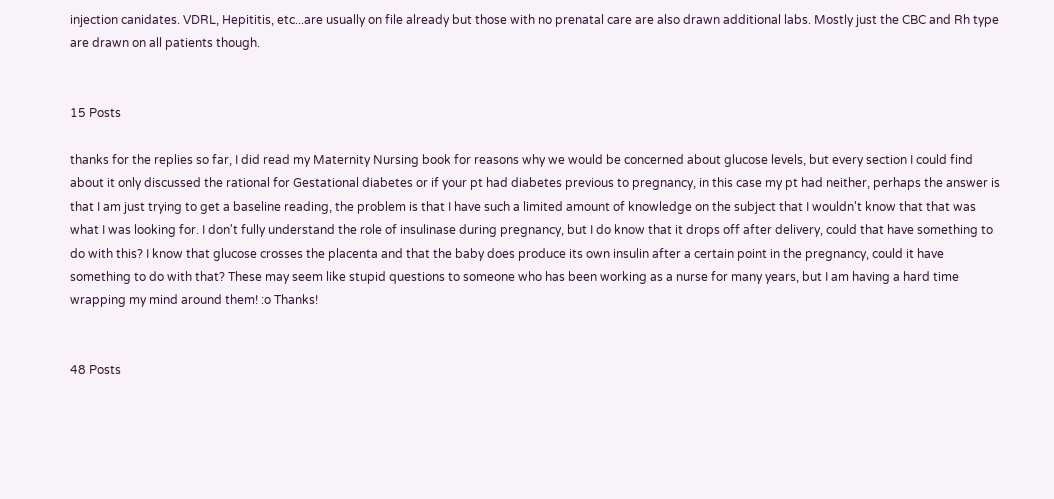injection canidates. VDRL, Hepititis, etc...are usually on file already but those with no prenatal care are also drawn additional labs. Mostly just the CBC and Rh type are drawn on all patients though.


15 Posts

thanks for the replies so far, I did read my Maternity Nursing book for reasons why we would be concerned about glucose levels, but every section I could find about it only discussed the rational for Gestational diabetes or if your pt had diabetes previous to pregnancy, in this case my pt had neither, perhaps the answer is that I am just trying to get a baseline reading, the problem is that I have such a limited amount of knowledge on the subject that I wouldn't know that that was what I was looking for. I don't fully understand the role of insulinase during pregnancy, but I do know that it drops off after delivery, could that have something to do with this? I know that glucose crosses the placenta and that the baby does produce its own insulin after a certain point in the pregnancy, could it have something to do with that? These may seem like stupid questions to someone who has been working as a nurse for many years, but I am having a hard time wrapping my mind around them! :o Thanks!


48 Posts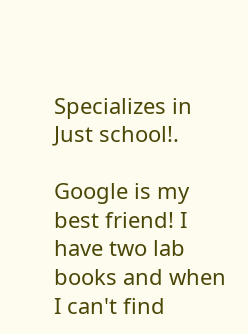Specializes in Just school!.

Google is my best friend! I have two lab books and when I can't find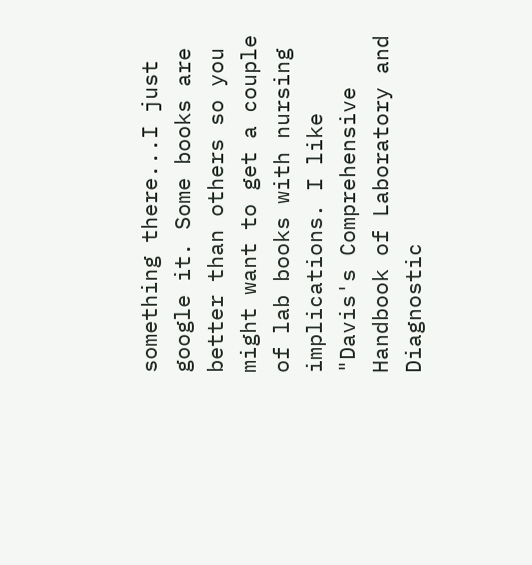something there...I just google it. Some books are better than others so you might want to get a couple of lab books with nursing implications. I like "Davis's Comprehensive Handbook of Laboratory and Diagnostic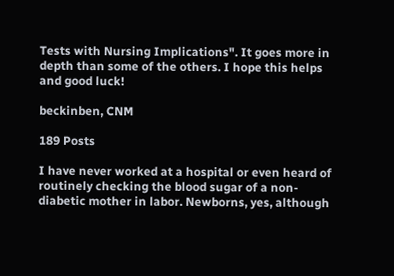Tests with Nursing Implications". It goes more in depth than some of the others. I hope this helps and good luck!

beckinben, CNM

189 Posts

I have never worked at a hospital or even heard of routinely checking the blood sugar of a non-diabetic mother in labor. Newborns, yes, although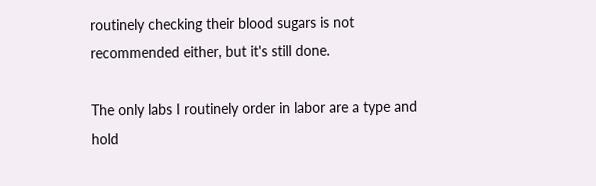routinely checking their blood sugars is not recommended either, but it's still done.

The only labs I routinely order in labor are a type and hold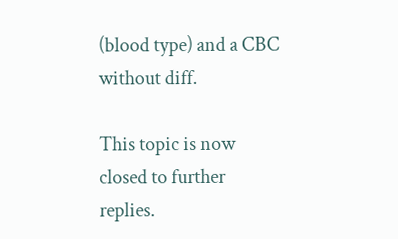(blood type) and a CBC without diff.

This topic is now closed to further replies.